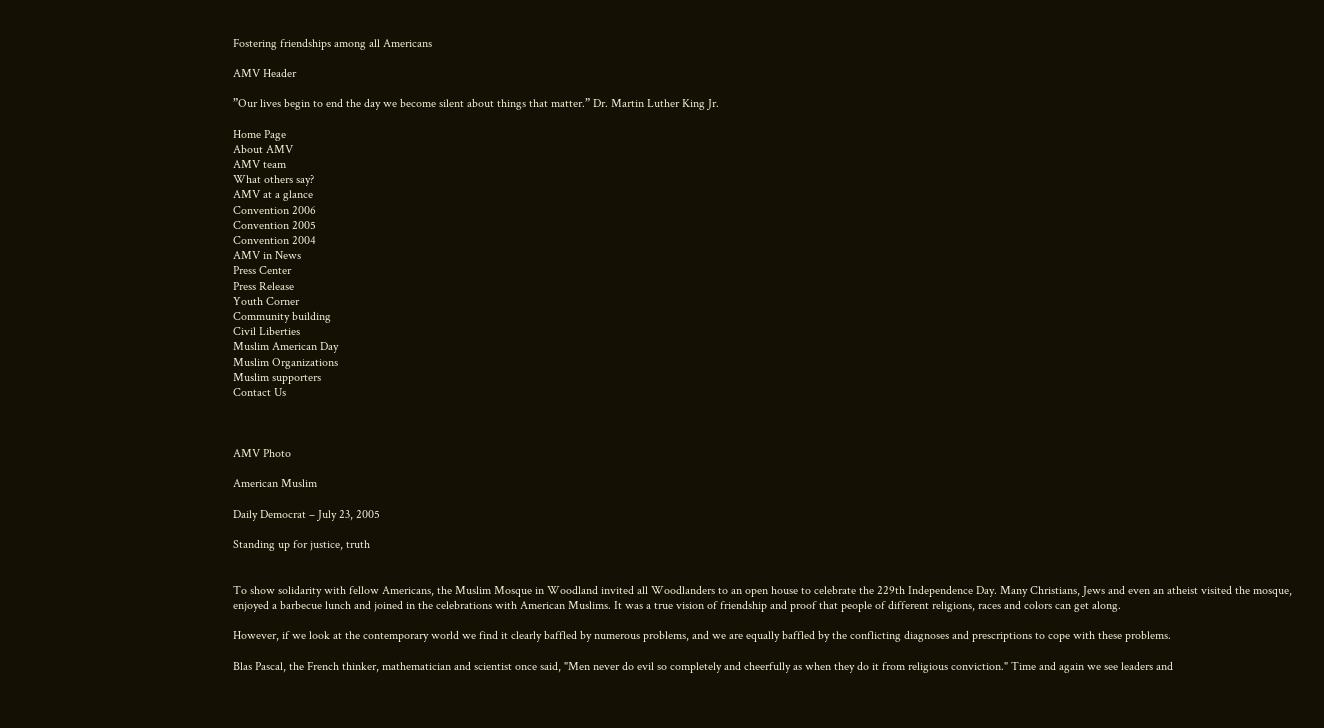Fostering friendships among all Americans

AMV Header

”Our lives begin to end the day we become silent about things that matter.” Dr. Martin Luther King Jr.

Home Page
About AMV
AMV team
What others say?
AMV at a glance
Convention 2006
Convention 2005
Convention 2004
AMV in News
Press Center
Press Release
Youth Corner
Community building
Civil Liberties
Muslim American Day
Muslim Organizations
Muslim supporters
Contact Us



AMV Photo

American Muslim

Daily Democrat – July 23, 2005

Standing up for justice, truth


To show solidarity with fellow Americans, the Muslim Mosque in Woodland invited all Woodlanders to an open house to celebrate the 229th Independence Day. Many Christians, Jews and even an atheist visited the mosque, enjoyed a barbecue lunch and joined in the celebrations with American Muslims. It was a true vision of friendship and proof that people of different religions, races and colors can get along.

However, if we look at the contemporary world we find it clearly baffled by numerous problems, and we are equally baffled by the conflicting diagnoses and prescriptions to cope with these problems.

Blas Pascal, the French thinker, mathematician and scientist once said, "Men never do evil so completely and cheerfully as when they do it from religious conviction." Time and again we see leaders and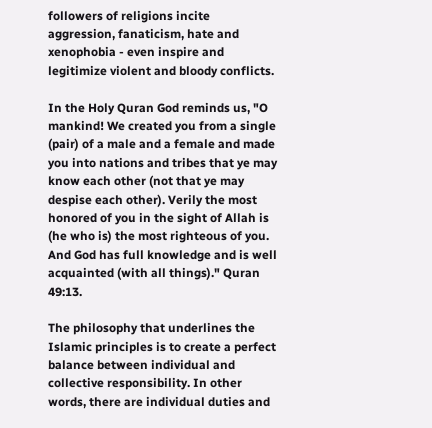followers of religions incite aggression, fanaticism, hate and xenophobia - even inspire and legitimize violent and bloody conflicts.

In the Holy Quran God reminds us, "O mankind! We created you from a single (pair) of a male and a female and made you into nations and tribes that ye may know each other (not that ye may despise each other). Verily the most honored of you in the sight of Allah is (he who is) the most righteous of you. And God has full knowledge and is well acquainted (with all things)." Quran 49:13.

The philosophy that underlines the Islamic principles is to create a perfect balance between individual and collective responsibility. In other words, there are individual duties and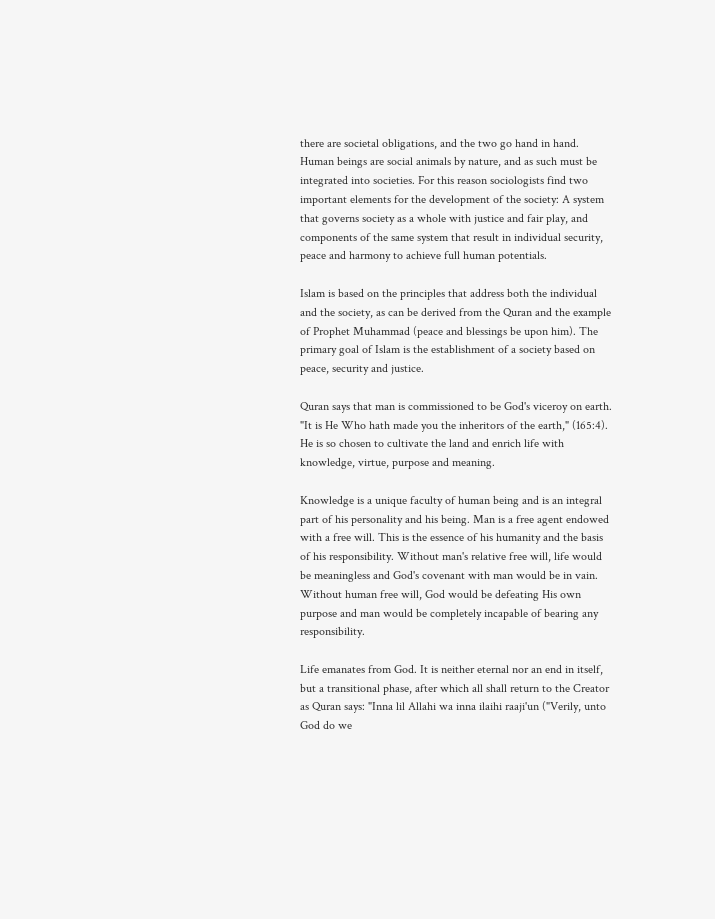there are societal obligations, and the two go hand in hand. Human beings are social animals by nature, and as such must be integrated into societies. For this reason sociologists find two important elements for the development of the society: A system that governs society as a whole with justice and fair play, and components of the same system that result in individual security, peace and harmony to achieve full human potentials.

Islam is based on the principles that address both the individual and the society, as can be derived from the Quran and the example of Prophet Muhammad (peace and blessings be upon him). The primary goal of Islam is the establishment of a society based on peace, security and justice.

Quran says that man is commissioned to be God's viceroy on earth. "It is He Who hath made you the inheritors of the earth," (165:4). He is so chosen to cultivate the land and enrich life with knowledge, virtue, purpose and meaning.

Knowledge is a unique faculty of human being and is an integral part of his personality and his being. Man is a free agent endowed with a free will. This is the essence of his humanity and the basis of his responsibility. Without man's relative free will, life would be meaningless and God's covenant with man would be in vain. Without human free will, God would be defeating His own purpose and man would be completely incapable of bearing any responsibility.

Life emanates from God. It is neither eternal nor an end in itself, but a transitional phase, after which all shall return to the Creator as Quran says: "Inna lil Allahi wa inna ilaihi raaji'un ("Verily, unto God do we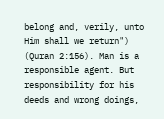belong and, verily, unto Him shall we return") (Quran 2:156). Man is a responsible agent. But responsibility for his deeds and wrong doings,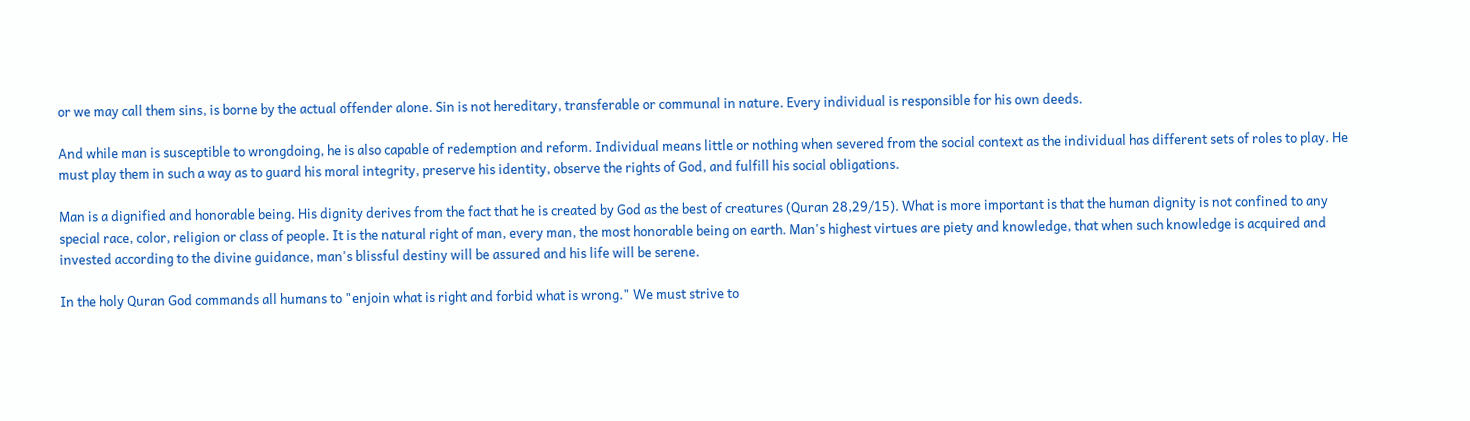or we may call them sins, is borne by the actual offender alone. Sin is not hereditary, transferable or communal in nature. Every individual is responsible for his own deeds.

And while man is susceptible to wrongdoing, he is also capable of redemption and reform. Individual means little or nothing when severed from the social context as the individual has different sets of roles to play. He must play them in such a way as to guard his moral integrity, preserve his identity, observe the rights of God, and fulfill his social obligations.

Man is a dignified and honorable being. His dignity derives from the fact that he is created by God as the best of creatures (Quran 28,29/15). What is more important is that the human dignity is not confined to any special race, color, religion or class of people. It is the natural right of man, every man, the most honorable being on earth. Man's highest virtues are piety and knowledge, that when such knowledge is acquired and invested according to the divine guidance, man's blissful destiny will be assured and his life will be serene.

In the holy Quran God commands all humans to "enjoin what is right and forbid what is wrong." We must strive to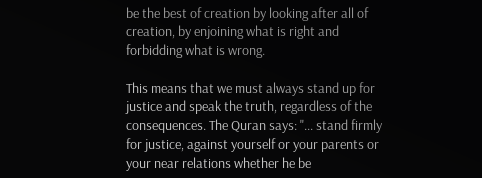be the best of creation by looking after all of creation, by enjoining what is right and forbidding what is wrong.

This means that we must always stand up for justice and speak the truth, regardless of the consequences. The Quran says: "... stand firmly for justice, against yourself or your parents or your near relations whether he be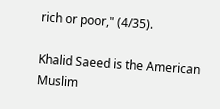rich or poor," (4/35).

Khalid Saeed is the American Muslim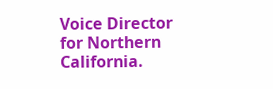Voice Director for Northern California.